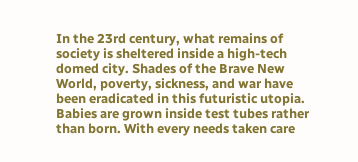In the 23rd century, what remains of society is sheltered inside a high-tech domed city. Shades of the Brave New World, poverty, sickness, and war have been eradicated in this futuristic utopia. Babies are grown inside test tubes rather than born. With every needs taken care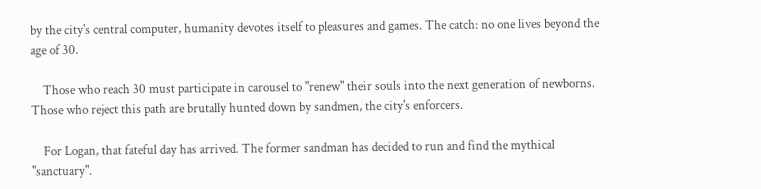by the city's central computer, humanity devotes itself to pleasures and games. The catch: no one lives beyond the age of 30.

    Those who reach 30 must participate in carousel to "renew" their souls into the next generation of newborns. Those who reject this path are brutally hunted down by sandmen, the city's enforcers.

    For Logan, that fateful day has arrived. The former sandman has decided to run and find the mythical "sanctuary".